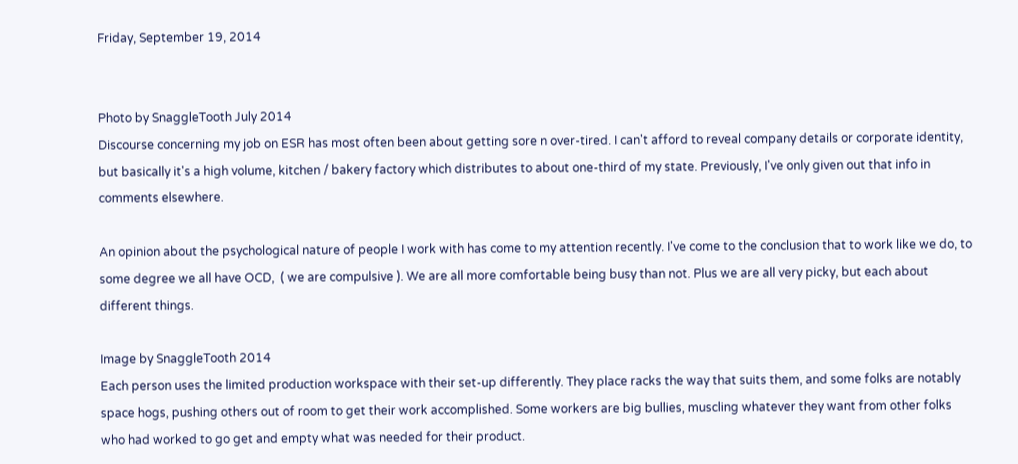Friday, September 19, 2014


Photo by SnaggleTooth July 2014
Discourse concerning my job on ESR has most often been about getting sore n over-tired. I can't afford to reveal company details or corporate identity, but basically it's a high volume, kitchen / bakery factory which distributes to about one-third of my state. Previously, I've only given out that info in comments elsewhere.

An opinion about the psychological nature of people I work with has come to my attention recently. I've come to the conclusion that to work like we do, to some degree we all have OCD,  ( we are compulsive ). We are all more comfortable being busy than not. Plus we are all very picky, but each about different things.

Image by SnaggleTooth 2014
Each person uses the limited production workspace with their set-up differently. They place racks the way that suits them, and some folks are notably space hogs, pushing others out of room to get their work accomplished. Some workers are big bullies, muscling whatever they want from other folks who had worked to go get and empty what was needed for their product.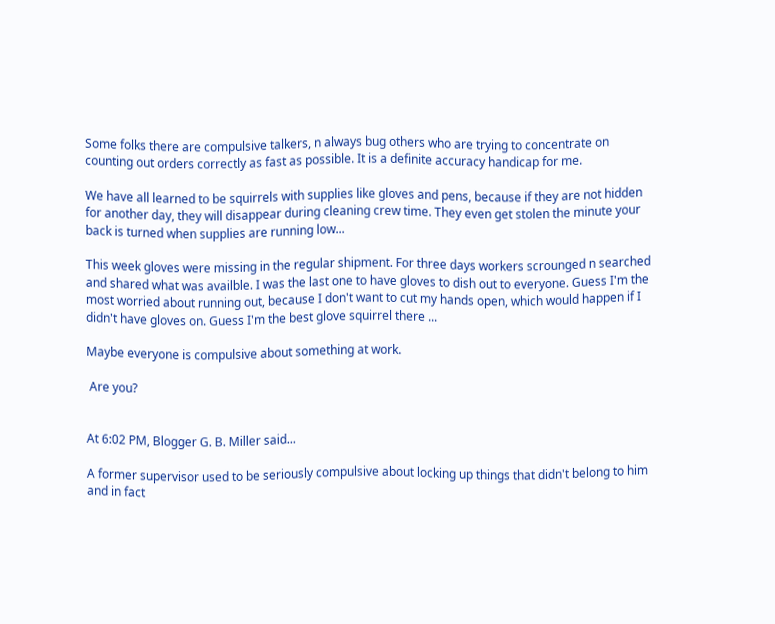Some folks there are compulsive talkers, n always bug others who are trying to concentrate on counting out orders correctly as fast as possible. It is a definite accuracy handicap for me.

We have all learned to be squirrels with supplies like gloves and pens, because if they are not hidden for another day, they will disappear during cleaning crew time. They even get stolen the minute your back is turned when supplies are running low...

This week gloves were missing in the regular shipment. For three days workers scrounged n searched and shared what was availble. I was the last one to have gloves to dish out to everyone. Guess I'm the most worried about running out, because I don't want to cut my hands open, which would happen if I didn't have gloves on. Guess I'm the best glove squirrel there ...

Maybe everyone is compulsive about something at work.

 Are you?


At 6:02 PM, Blogger G. B. Miller said...

A former supervisor used to be seriously compulsive about locking up things that didn't belong to him and in fact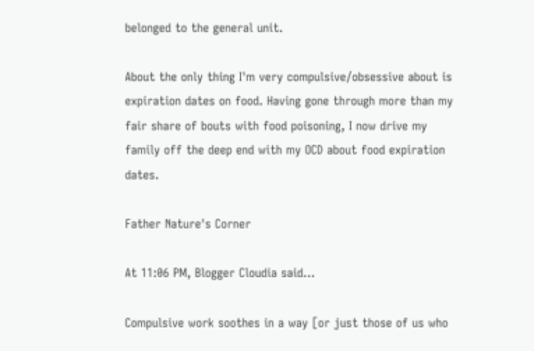belonged to the general unit.

About the only thing I'm very compulsive/obsessive about is expiration dates on food. Having gone through more than my fair share of bouts with food poisoning, I now drive my family off the deep end with my OCD about food expiration dates.

Father Nature's Corner

At 11:06 PM, Blogger Cloudia said...

Compulsive work soothes in a way [or just those of us who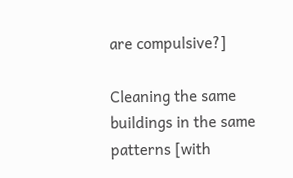are compulsive?]

Cleaning the same buildings in the same patterns [with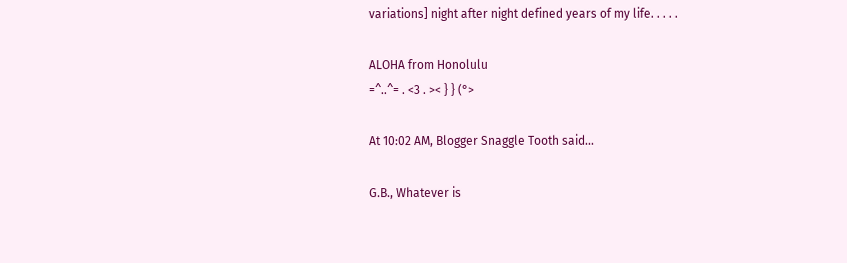variations] night after night defined years of my life. . . . .

ALOHA from Honolulu
=^..^= . <3 . >< } } (°>

At 10:02 AM, Blogger Snaggle Tooth said...

G.B., Whatever is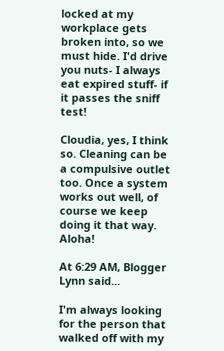locked at my workplace gets broken into, so we must hide. I'd drive you nuts- I always eat expired stuff- if it passes the sniff test!

Cloudia, yes, I think so. Cleaning can be a compulsive outlet too. Once a system works out well, of course we keep doing it that way. Aloha!

At 6:29 AM, Blogger Lynn said...

I'm always looking for the person that walked off with my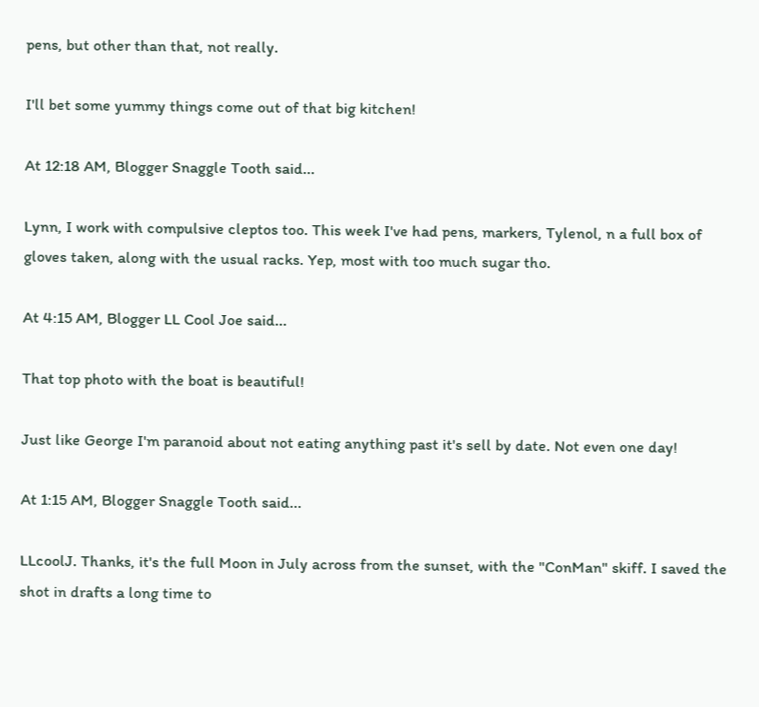pens, but other than that, not really.

I'll bet some yummy things come out of that big kitchen!

At 12:18 AM, Blogger Snaggle Tooth said...

Lynn, I work with compulsive cleptos too. This week I've had pens, markers, Tylenol, n a full box of gloves taken, along with the usual racks. Yep, most with too much sugar tho.

At 4:15 AM, Blogger LL Cool Joe said...

That top photo with the boat is beautiful!

Just like George I'm paranoid about not eating anything past it's sell by date. Not even one day!

At 1:15 AM, Blogger Snaggle Tooth said...

LLcoolJ. Thanks, it's the full Moon in July across from the sunset, with the "ConMan" skiff. I saved the shot in drafts a long time to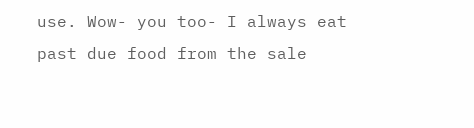use. Wow- you too- I always eat past due food from the sale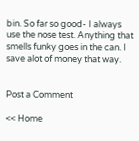bin. So far so good- I always use the nose test. Anything that smells funky goes in the can. I save alot of money that way.


Post a Comment

<< Home